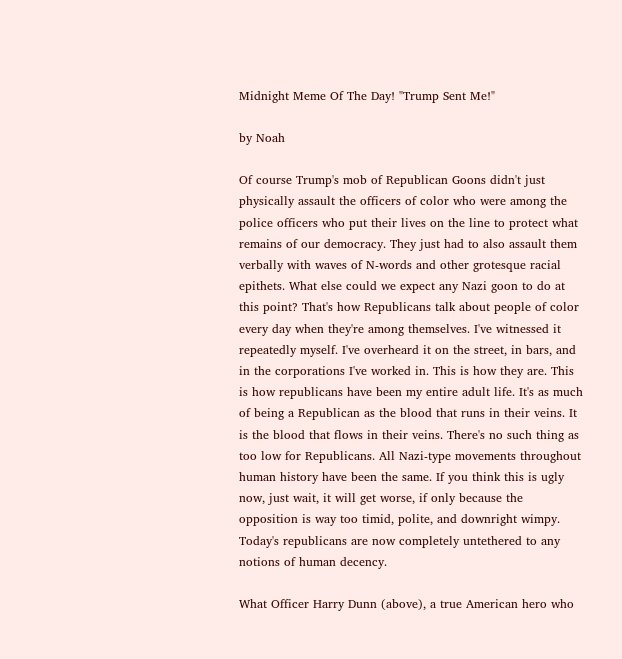Midnight Meme Of The Day! "Trump Sent Me!"

by Noah

Of course Trump's mob of Republican Goons didn't just physically assault the officers of color who were among the police officers who put their lives on the line to protect what remains of our democracy. They just had to also assault them verbally with waves of N-words and other grotesque racial epithets. What else could we expect any Nazi goon to do at this point? That's how Republicans talk about people of color every day when they're among themselves. I've witnessed it repeatedly myself. I've overheard it on the street, in bars, and in the corporations I've worked in. This is how they are. This is how republicans have been my entire adult life. It's as much of being a Republican as the blood that runs in their veins. It is the blood that flows in their veins. There's no such thing as too low for Republicans. All Nazi-type movements throughout human history have been the same. If you think this is ugly now, just wait, it will get worse, if only because the opposition is way too timid, polite, and downright wimpy. Today's republicans are now completely untethered to any notions of human decency.

What Officer Harry Dunn (above), a true American hero who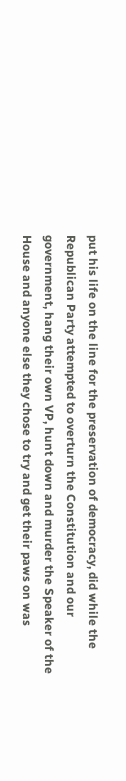put his life on the line for the preservation of democracy, did while the Republican Party attempted to overturn the Constitution and our government, hang their own VP, hunt down and murder the Speaker of the House and anyone else they chose to try and get their paws on was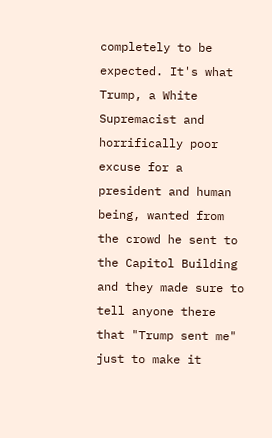completely to be expected. It's what Trump, a White Supremacist and horrifically poor excuse for a president and human being, wanted from the crowd he sent to the Capitol Building and they made sure to tell anyone there that "Trump sent me" just to make it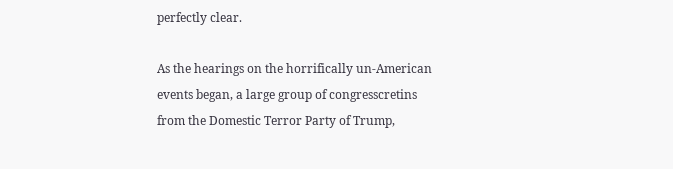perfectly clear.

As the hearings on the horrifically un-American events began, a large group of congresscretins from the Domestic Terror Party of Trump,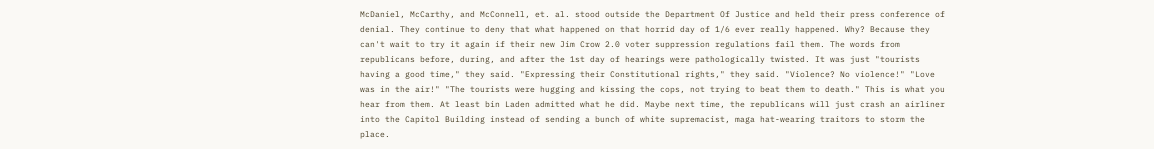McDaniel, McCarthy, and McConnell, et. al. stood outside the Department Of Justice and held their press conference of denial. They continue to deny that what happened on that horrid day of 1/6 ever really happened. Why? Because they can't wait to try it again if their new Jim Crow 2.0 voter suppression regulations fail them. The words from republicans before, during, and after the 1st day of hearings were pathologically twisted. It was just "tourists having a good time," they said. "Expressing their Constitutional rights," they said. "Violence? No violence!" "Love was in the air!" "The tourists were hugging and kissing the cops, not trying to beat them to death." This is what you hear from them. At least bin Laden admitted what he did. Maybe next time, the republicans will just crash an airliner into the Capitol Building instead of sending a bunch of white supremacist, maga hat-wearing traitors to storm the place.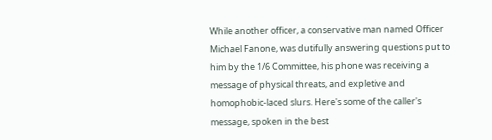While another officer, a conservative man named Officer Michael Fanone, was dutifully answering questions put to him by the 1/6 Committee, his phone was receiving a message of physical threats, and expletive and homophobic-laced slurs. Here's some of the caller's message, spoken in the best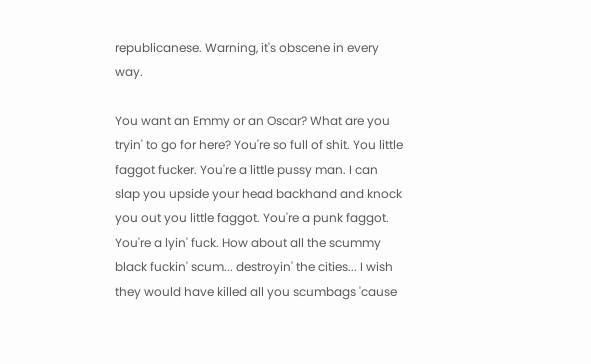republicanese. Warning, it's obscene in every way.

You want an Emmy or an Oscar? What are you tryin' to go for here? You're so full of shit. You little faggot fucker. You're a little pussy man. I can slap you upside your head backhand and knock you out you little faggot. You're a punk faggot. You're a lyin' fuck. How about all the scummy black fuckin' scum... destroyin' the cities... I wish they would have killed all you scumbags 'cause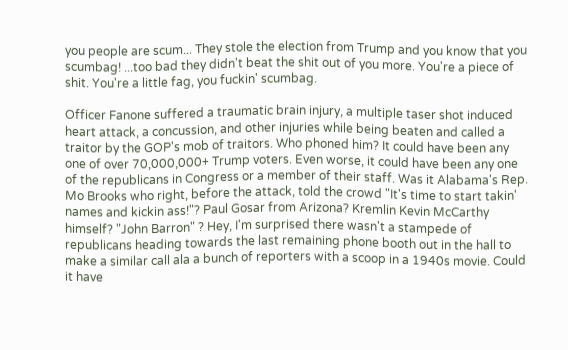you people are scum... They stole the election from Trump and you know that you scumbag! ...too bad they didn't beat the shit out of you more. You're a piece of shit. You're a little fag, you fuckin' scumbag.

Officer Fanone suffered a traumatic brain injury, a multiple taser shot induced heart attack, a concussion, and other injuries while being beaten and called a traitor by the GOP's mob of traitors. Who phoned him? It could have been any one of over 70,000,000+ Trump voters. Even worse, it could have been any one of the republicans in Congress or a member of their staff. Was it Alabama's Rep. Mo Brooks who right, before the attack, told the crowd "It's time to start takin' names and kickin ass!"? Paul Gosar from Arizona? Kremlin Kevin McCarthy himself? "John Barron" ? Hey, I'm surprised there wasn't a stampede of republicans heading towards the last remaining phone booth out in the hall to make a similar call ala a bunch of reporters with a scoop in a 1940s movie. Could it have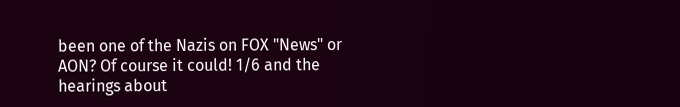been one of the Nazis on FOX "News" or AON? Of course it could! 1/6 and the hearings about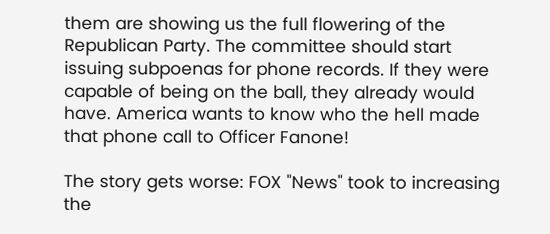them are showing us the full flowering of the Republican Party. The committee should start issuing subpoenas for phone records. If they were capable of being on the ball, they already would have. America wants to know who the hell made that phone call to Officer Fanone!

The story gets worse: FOX "News" took to increasing the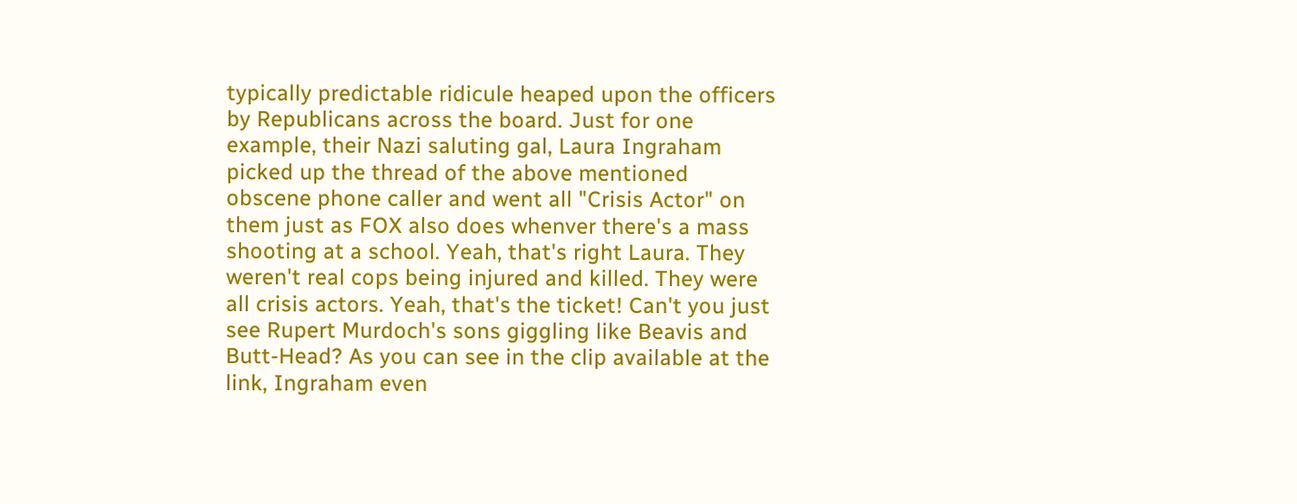typically predictable ridicule heaped upon the officers by Republicans across the board. Just for one example, their Nazi saluting gal, Laura Ingraham picked up the thread of the above mentioned obscene phone caller and went all "Crisis Actor" on them just as FOX also does whenver there's a mass shooting at a school. Yeah, that's right Laura. They weren't real cops being injured and killed. They were all crisis actors. Yeah, that's the ticket! Can't you just see Rupert Murdoch's sons giggling like Beavis and Butt-Head? As you can see in the clip available at the link, Ingraham even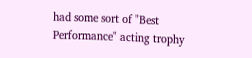had some sort of "Best Performance" acting trophy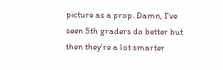picture as a prop. Damn, I've seen 5th graders do better but then they're a lot smarter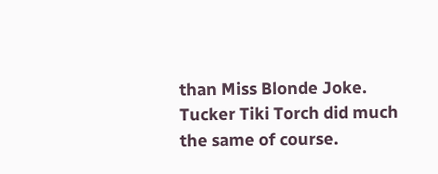than Miss Blonde Joke. Tucker Tiki Torch did much the same of course.